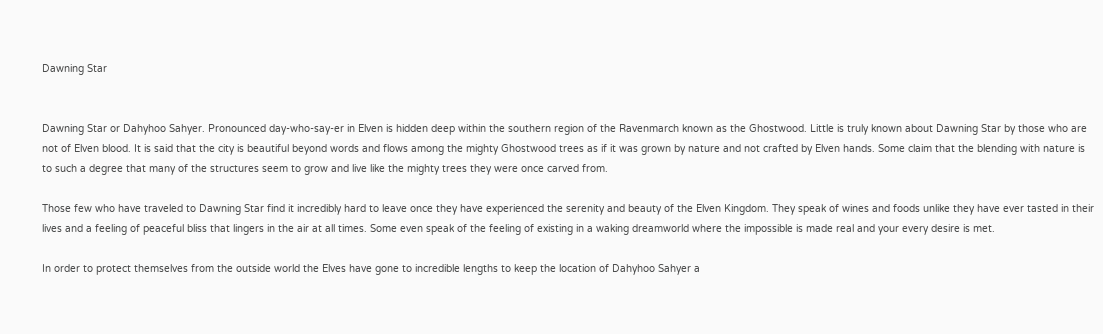Dawning Star


Dawning Star or Dahyhoo Sahyer. Pronounced day-who-say-er in Elven is hidden deep within the southern region of the Ravenmarch known as the Ghostwood. Little is truly known about Dawning Star by those who are not of Elven blood. It is said that the city is beautiful beyond words and flows among the mighty Ghostwood trees as if it was grown by nature and not crafted by Elven hands. Some claim that the blending with nature is to such a degree that many of the structures seem to grow and live like the mighty trees they were once carved from.

Those few who have traveled to Dawning Star find it incredibly hard to leave once they have experienced the serenity and beauty of the Elven Kingdom. They speak of wines and foods unlike they have ever tasted in their lives and a feeling of peaceful bliss that lingers in the air at all times. Some even speak of the feeling of existing in a waking dreamworld where the impossible is made real and your every desire is met.

In order to protect themselves from the outside world the Elves have gone to incredible lengths to keep the location of Dahyhoo Sahyer a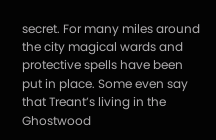secret. For many miles around the city magical wards and protective spells have been put in place. Some even say that Treant’s living in the Ghostwood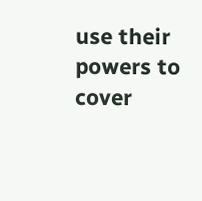use their powers to cover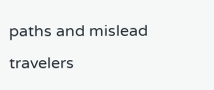paths and mislead travelers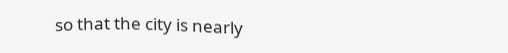so that the city is nearly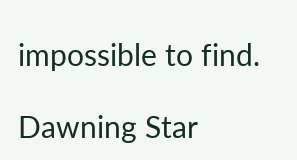impossible to find.

Dawning Star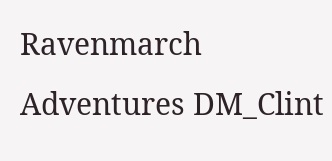Ravenmarch Adventures DM_Clint